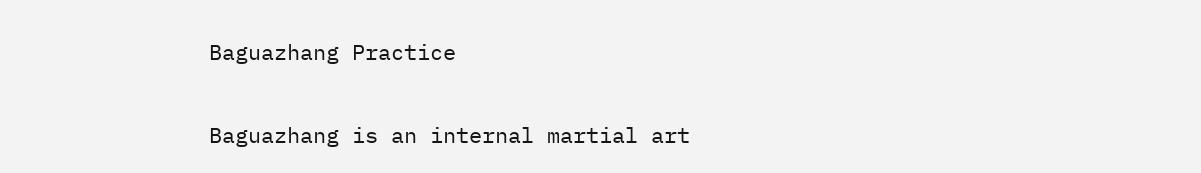Baguazhang Practice

Baguazhang is an internal martial art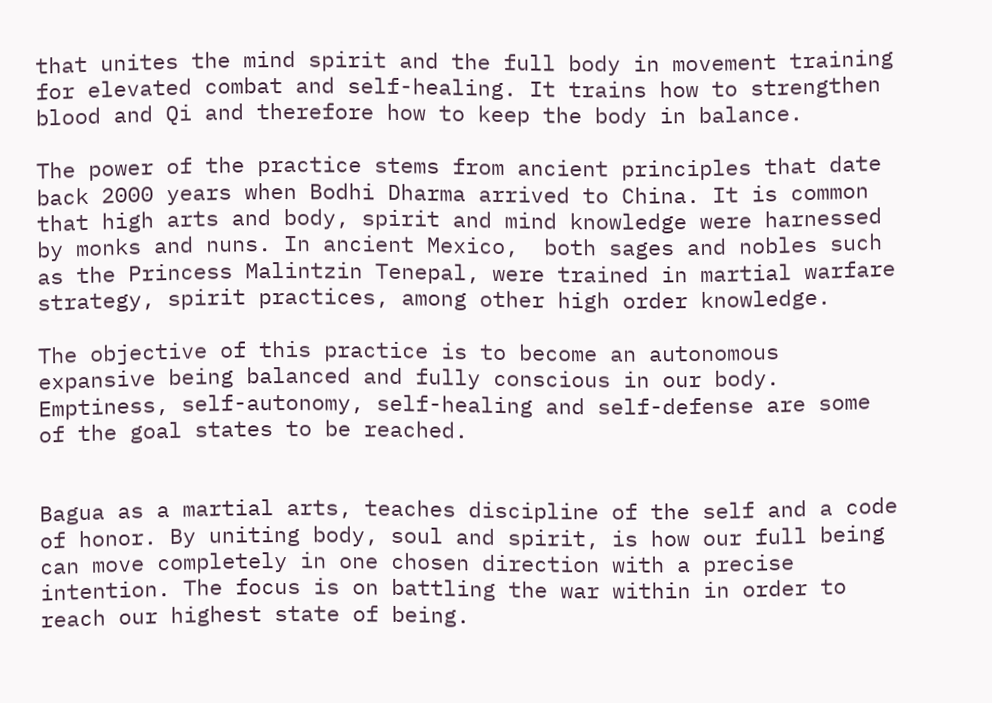that unites the mind spirit and the full body in movement training for elevated combat and self-healing. It trains how to strengthen blood and Qi and therefore how to keep the body in balance.

The power of the practice stems from ancient principles that date back 2000 years when Bodhi Dharma arrived to China. It is common that high arts and body, spirit and mind knowledge were harnessed by monks and nuns. In ancient Mexico,  both sages and nobles such as the Princess Malintzin Tenepal, were trained in martial warfare strategy, spirit practices, among other high order knowledge.

The objective of this practice is to become an autonomous expansive being balanced and fully conscious in our body. Emptiness, self-autonomy, self-healing and self-defense are some of the goal states to be reached.


Bagua as a martial arts, teaches discipline of the self and a code of honor. By uniting body, soul and spirit, is how our full being can move completely in one chosen direction with a precise intention. The focus is on battling the war within in order to reach our highest state of being.